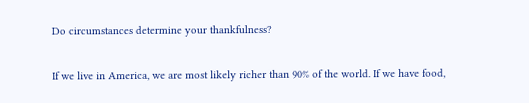Do circumstances determine your thankfulness?

If we live in America, we are most likely richer than 90% of the world. If we have food,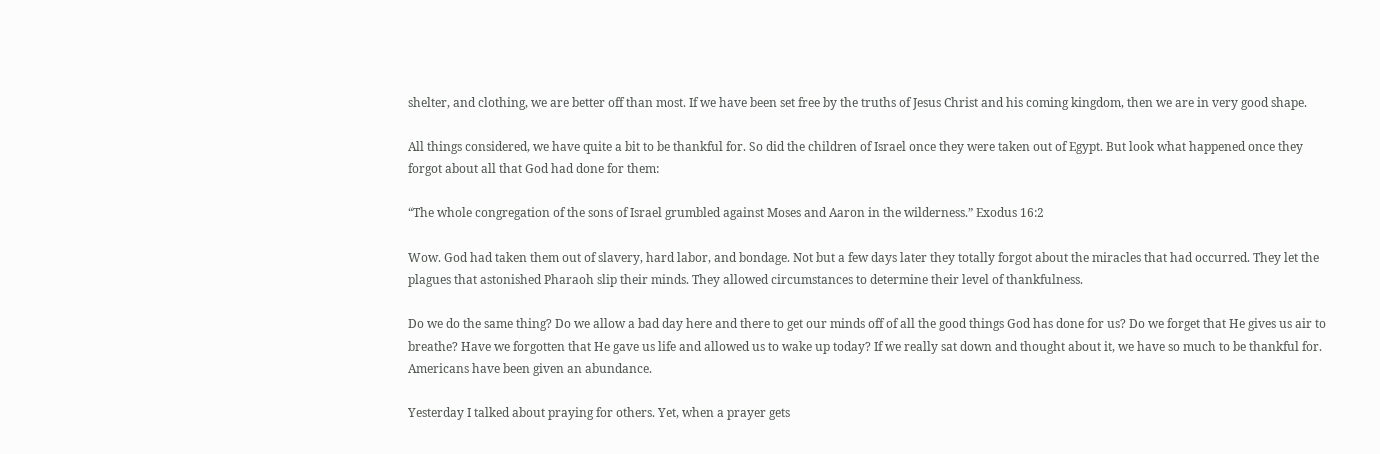shelter, and clothing, we are better off than most. If we have been set free by the truths of Jesus Christ and his coming kingdom, then we are in very good shape.

All things considered, we have quite a bit to be thankful for. So did the children of Israel once they were taken out of Egypt. But look what happened once they forgot about all that God had done for them:

“The whole congregation of the sons of Israel grumbled against Moses and Aaron in the wilderness.” Exodus 16:2

Wow. God had taken them out of slavery, hard labor, and bondage. Not but a few days later they totally forgot about the miracles that had occurred. They let the plagues that astonished Pharaoh slip their minds. They allowed circumstances to determine their level of thankfulness.

Do we do the same thing? Do we allow a bad day here and there to get our minds off of all the good things God has done for us? Do we forget that He gives us air to breathe? Have we forgotten that He gave us life and allowed us to wake up today? If we really sat down and thought about it, we have so much to be thankful for. Americans have been given an abundance.

Yesterday I talked about praying for others. Yet, when a prayer gets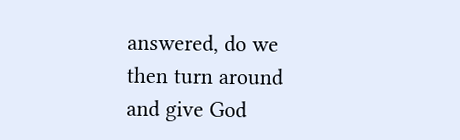answered, do we then turn around and give God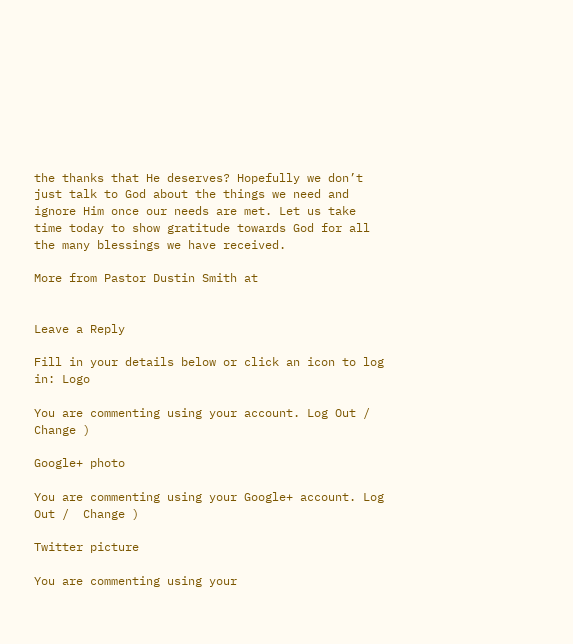the thanks that He deserves? Hopefully we don’t just talk to God about the things we need and ignore Him once our needs are met. Let us take time today to show gratitude towards God for all the many blessings we have received.

More from Pastor Dustin Smith at


Leave a Reply

Fill in your details below or click an icon to log in: Logo

You are commenting using your account. Log Out /  Change )

Google+ photo

You are commenting using your Google+ account. Log Out /  Change )

Twitter picture

You are commenting using your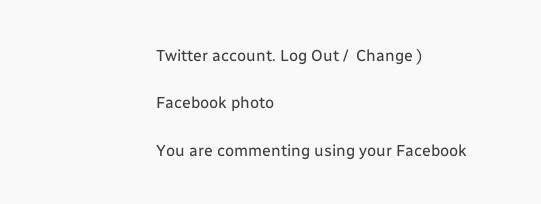Twitter account. Log Out /  Change )

Facebook photo

You are commenting using your Facebook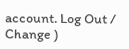account. Log Out /  Change )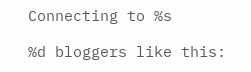Connecting to %s

%d bloggers like this: